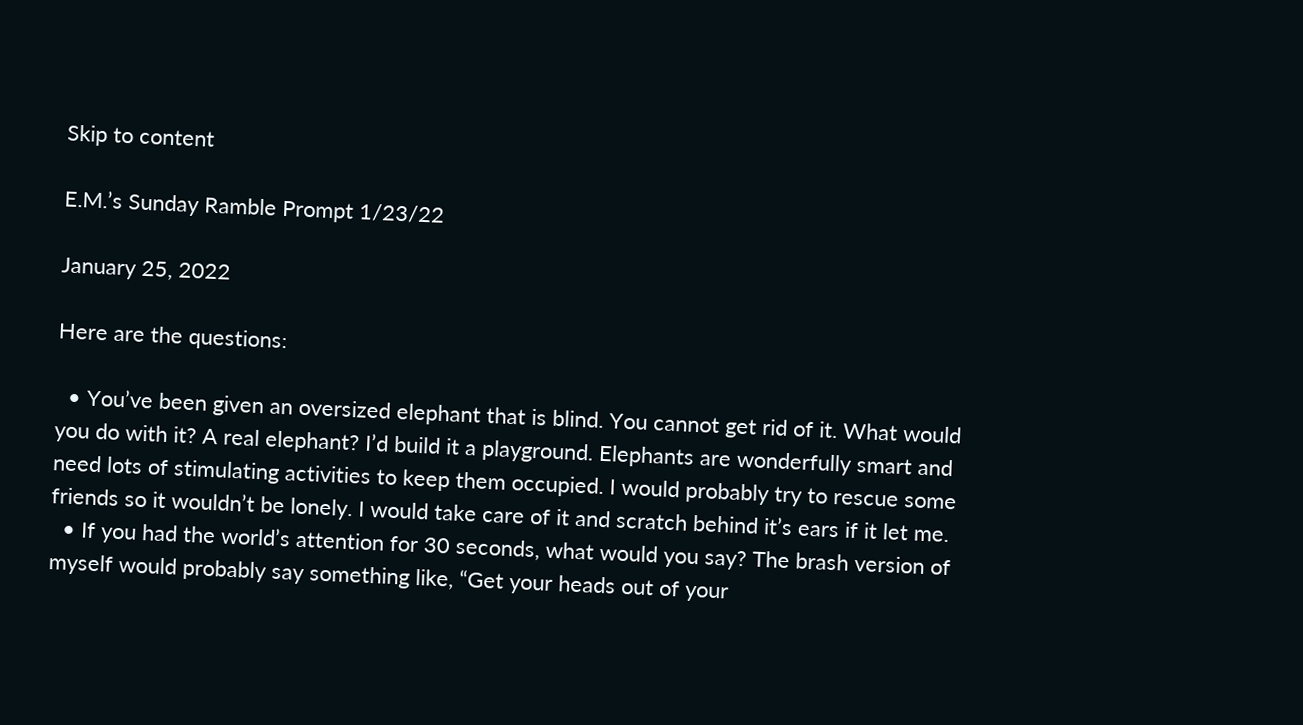Skip to content

E.M.’s Sunday Ramble Prompt 1/23/22

January 25, 2022

Here are the questions:

  • You’ve been given an oversized elephant that is blind. You cannot get rid of it. What would you do with it? A real elephant? I’d build it a playground. Elephants are wonderfully smart and need lots of stimulating activities to keep them occupied. I would probably try to rescue some friends so it wouldn’t be lonely. I would take care of it and scratch behind it’s ears if it let me.
  • If you had the world’s attention for 30 seconds, what would you say? The brash version of myself would probably say something like, “Get your heads out of your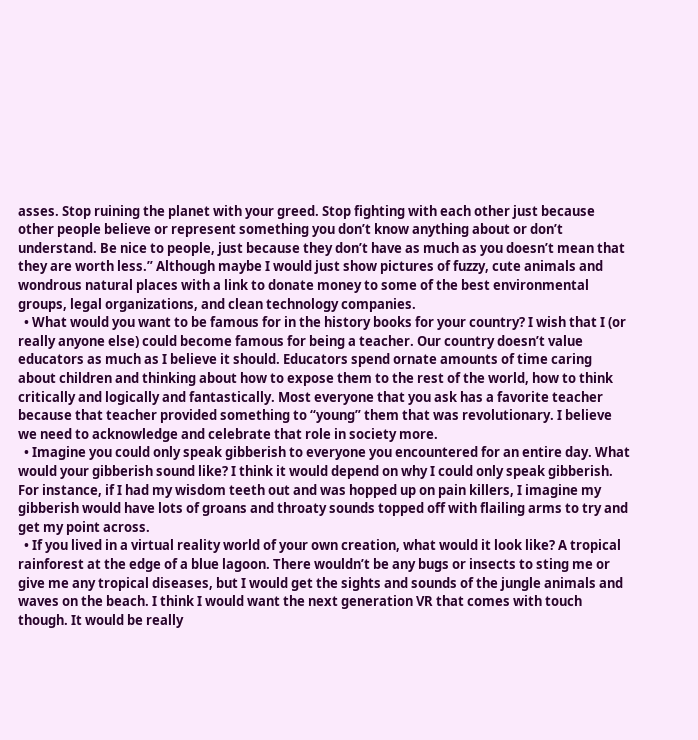asses. Stop ruining the planet with your greed. Stop fighting with each other just because other people believe or represent something you don’t know anything about or don’t understand. Be nice to people, just because they don’t have as much as you doesn’t mean that they are worth less.” Although maybe I would just show pictures of fuzzy, cute animals and wondrous natural places with a link to donate money to some of the best environmental groups, legal organizations, and clean technology companies.
  • What would you want to be famous for in the history books for your country? I wish that I (or really anyone else) could become famous for being a teacher. Our country doesn’t value educators as much as I believe it should. Educators spend ornate amounts of time caring about children and thinking about how to expose them to the rest of the world, how to think critically and logically and fantastically. Most everyone that you ask has a favorite teacher because that teacher provided something to “young” them that was revolutionary. I believe we need to acknowledge and celebrate that role in society more.
  • Imagine you could only speak gibberish to everyone you encountered for an entire day. What would your gibberish sound like? I think it would depend on why I could only speak gibberish. For instance, if I had my wisdom teeth out and was hopped up on pain killers, I imagine my gibberish would have lots of groans and throaty sounds topped off with flailing arms to try and get my point across.
  • If you lived in a virtual reality world of your own creation, what would it look like? A tropical rainforest at the edge of a blue lagoon. There wouldn’t be any bugs or insects to sting me or give me any tropical diseases, but I would get the sights and sounds of the jungle animals and waves on the beach. I think I would want the next generation VR that comes with touch though. It would be really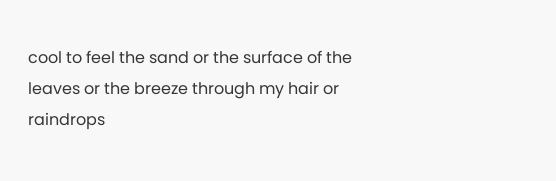cool to feel the sand or the surface of the leaves or the breeze through my hair or raindrops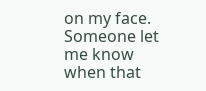on my face. Someone let me know when that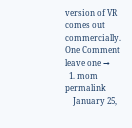version of VR comes out commercially.
One Comment leave one →
  1. mom permalink
    January 25,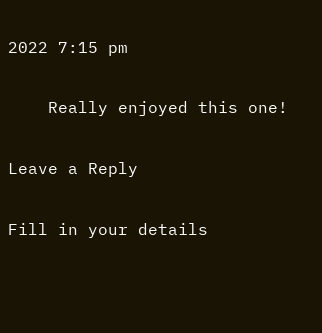2022 7:15 pm

    Really enjoyed this one!

Leave a Reply

Fill in your details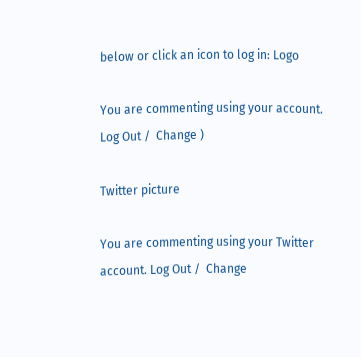below or click an icon to log in: Logo

You are commenting using your account. Log Out /  Change )

Twitter picture

You are commenting using your Twitter account. Log Out /  Change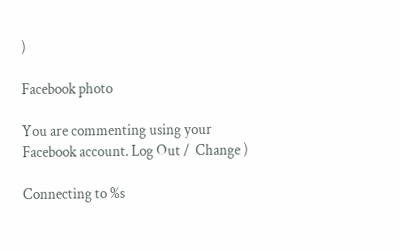)

Facebook photo

You are commenting using your Facebook account. Log Out /  Change )

Connecting to %s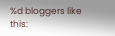%d bloggers like this: